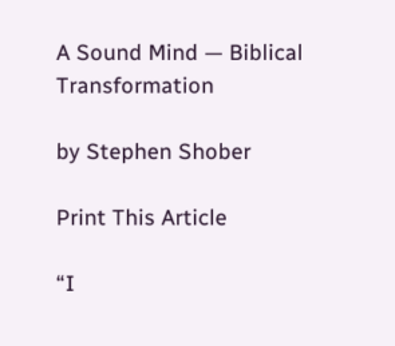A Sound Mind — Biblical Transformation

by Stephen Shober

Print This Article

“I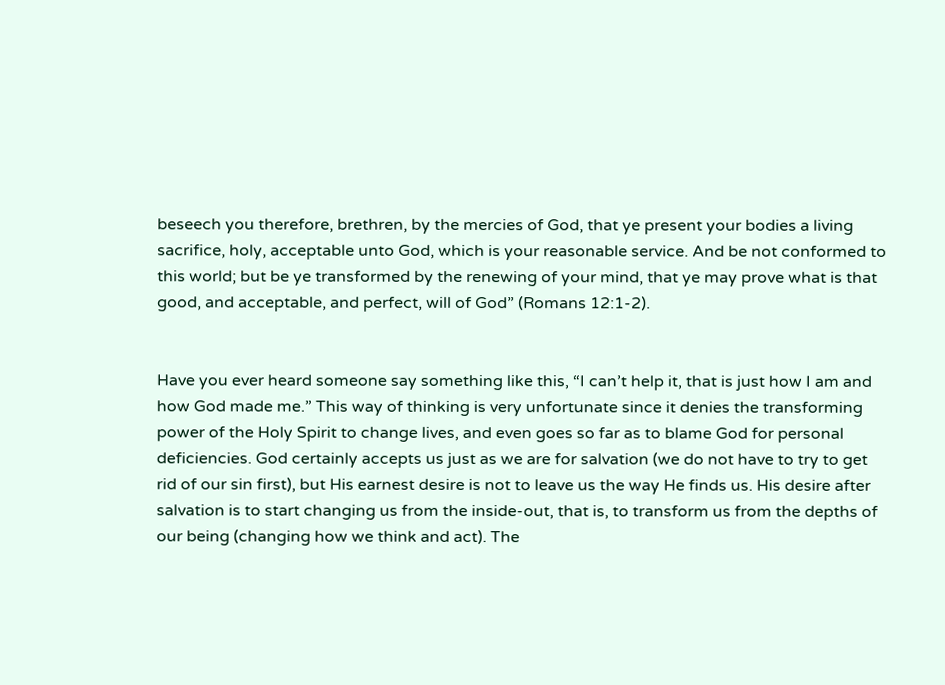beseech you therefore, brethren, by the mercies of God, that ye present your bodies a living sacrifice, holy, acceptable unto God, which is your reasonable service. And be not conformed to this world; but be ye transformed by the renewing of your mind, that ye may prove what is that good, and acceptable, and perfect, will of God” (Romans 12:1-2).


Have you ever heard someone say something like this, “I can’t help it, that is just how I am and how God made me.” This way of thinking is very unfortunate since it denies the transforming power of the Holy Spirit to change lives, and even goes so far as to blame God for personal deficiencies. God certainly accepts us just as we are for salvation (we do not have to try to get rid of our sin first), but His earnest desire is not to leave us the way He finds us. His desire after salvation is to start changing us from the inside-out, that is, to transform us from the depths of our being (changing how we think and act). The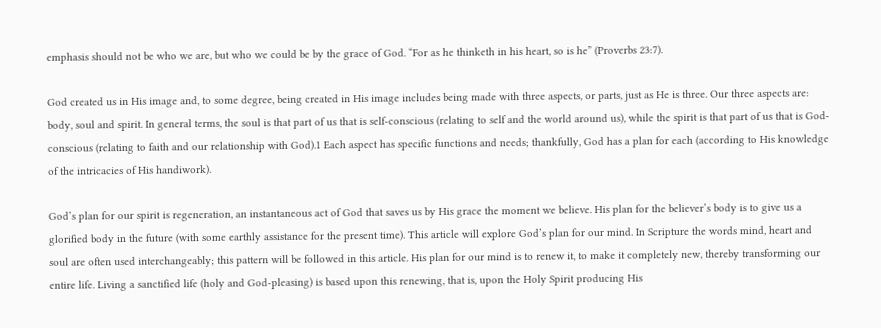emphasis should not be who we are, but who we could be by the grace of God. “For as he thinketh in his heart, so is he” (Proverbs 23:7).

God created us in His image and, to some degree, being created in His image includes being made with three aspects, or parts, just as He is three. Our three aspects are: body, soul and spirit. In general terms, the soul is that part of us that is self-conscious (relating to self and the world around us), while the spirit is that part of us that is God-conscious (relating to faith and our relationship with God).1 Each aspect has specific functions and needs; thankfully, God has a plan for each (according to His knowledge of the intricacies of His handiwork).

God’s plan for our spirit is regeneration, an instantaneous act of God that saves us by His grace the moment we believe. His plan for the believer’s body is to give us a glorified body in the future (with some earthly assistance for the present time). This article will explore God’s plan for our mind. In Scripture the words mind, heart and soul are often used interchangeably; this pattern will be followed in this article. His plan for our mind is to renew it, to make it completely new, thereby transforming our entire life. Living a sanctified life (holy and God-pleasing) is based upon this renewing, that is, upon the Holy Spirit producing His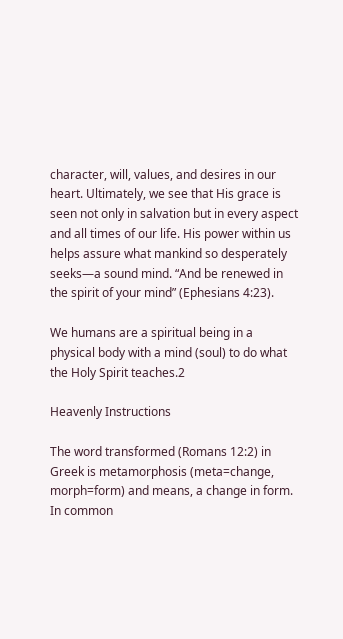character, will, values, and desires in our heart. Ultimately, we see that His grace is seen not only in salvation but in every aspect and all times of our life. His power within us helps assure what mankind so desperately seeks—a sound mind. “And be renewed in the spirit of your mind” (Ephesians 4:23).

We humans are a spiritual being in a physical body with a mind (soul) to do what the Holy Spirit teaches.2

Heavenly Instructions

The word transformed (Romans 12:2) in Greek is metamorphosis (meta=change, morph=form) and means, a change in form. In common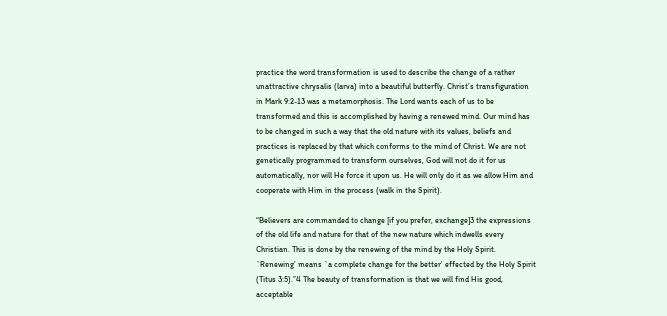practice the word transformation is used to describe the change of a rather unattractive chrysalis (larva) into a beautiful butterfly. Christ’s transfiguration in Mark 9:2-13 was a metamorphosis. The Lord wants each of us to be transformed and this is accomplished by having a renewed mind. Our mind has to be changed in such a way that the old nature with its values, beliefs and practices is replaced by that which conforms to the mind of Christ. We are not genetically programmed to transform ourselves, God will not do it for us automatically, nor will He force it upon us. He will only do it as we allow Him and cooperate with Him in the process (walk in the Spirit).

“Believers are commanded to change [if you prefer, exchange]3 the expressions of the old life and nature for that of the new nature which indwells every Christian. This is done by the renewing of the mind by the Holy Spirit. `Renewing’ means `a complete change for the better’ effected by the Holy Spirit (Titus 3:5).”4 The beauty of transformation is that we will find His good, acceptable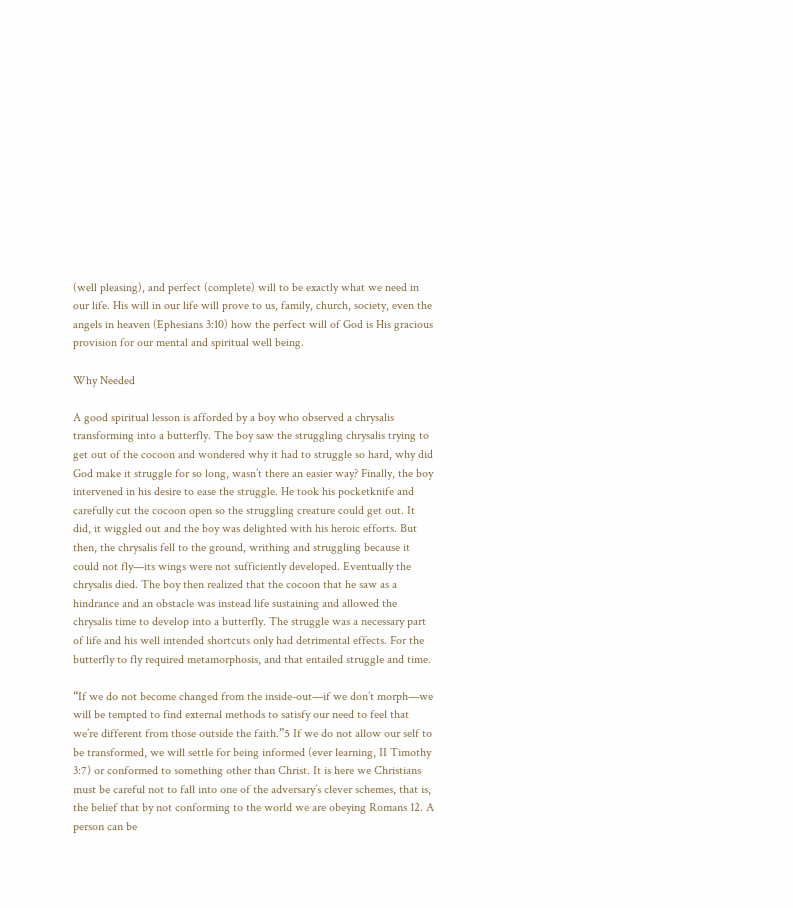(well pleasing), and perfect (complete) will to be exactly what we need in our life. His will in our life will prove to us, family, church, society, even the angels in heaven (Ephesians 3:10) how the perfect will of God is His gracious provision for our mental and spiritual well being.

Why Needed

A good spiritual lesson is afforded by a boy who observed a chrysalis transforming into a butterfly. The boy saw the struggling chrysalis trying to get out of the cocoon and wondered why it had to struggle so hard, why did God make it struggle for so long, wasn’t there an easier way? Finally, the boy intervened in his desire to ease the struggle. He took his pocketknife and carefully cut the cocoon open so the struggling creature could get out. It did, it wiggled out and the boy was delighted with his heroic efforts. But then, the chrysalis fell to the ground, writhing and struggling because it could not fly—its wings were not sufficiently developed. Eventually the chrysalis died. The boy then realized that the cocoon that he saw as a hindrance and an obstacle was instead life sustaining and allowed the chrysalis time to develop into a butterfly. The struggle was a necessary part of life and his well intended shortcuts only had detrimental effects. For the butterfly to fly required metamorphosis, and that entailed struggle and time.

“If we do not become changed from the inside-out—if we don’t morph—we will be tempted to find external methods to satisfy our need to feel that we’re different from those outside the faith.”5 If we do not allow our self to be transformed, we will settle for being informed (ever learning, II Timothy 3:7) or conformed to something other than Christ. It is here we Christians must be careful not to fall into one of the adversary’s clever schemes, that is, the belief that by not conforming to the world we are obeying Romans 12. A person can be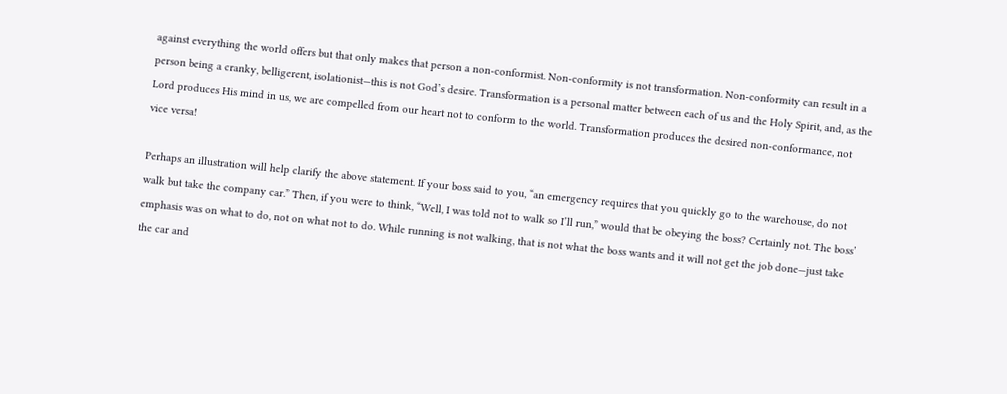against everything the world offers but that only makes that person a non-conformist. Non-conformity is not transformation. Non-conformity can result in a person being a cranky, belligerent, isolationist—this is not God’s desire. Transformation is a personal matter between each of us and the Holy Spirit, and, as the Lord produces His mind in us, we are compelled from our heart not to conform to the world. Transformation produces the desired non-conformance, not vice versa!

Perhaps an illustration will help clarify the above statement. If your boss said to you, “an emergency requires that you quickly go to the warehouse, do not walk but take the company car.” Then, if you were to think, “Well, I was told not to walk so I’ll run,” would that be obeying the boss? Certainly not. The boss’ emphasis was on what to do, not on what not to do. While running is not walking, that is not what the boss wants and it will not get the job done—just take the car and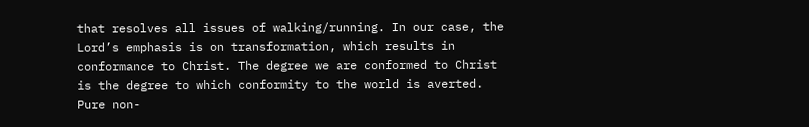that resolves all issues of walking/running. In our case, the Lord’s emphasis is on transformation, which results in conformance to Christ. The degree we are conformed to Christ is the degree to which conformity to the world is averted. Pure non-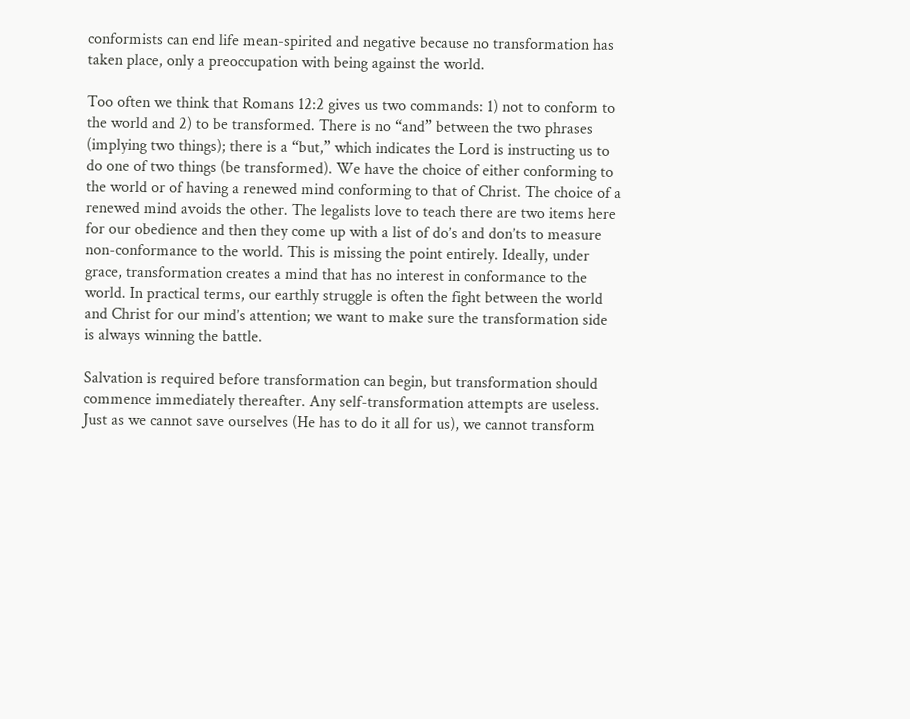conformists can end life mean-spirited and negative because no transformation has taken place, only a preoccupation with being against the world.

Too often we think that Romans 12:2 gives us two commands: 1) not to conform to the world and 2) to be transformed. There is no “and” between the two phrases (implying two things); there is a “but,” which indicates the Lord is instructing us to do one of two things (be transformed). We have the choice of either conforming to the world or of having a renewed mind conforming to that of Christ. The choice of a renewed mind avoids the other. The legalists love to teach there are two items here for our obedience and then they come up with a list of do’s and don’ts to measure non-conformance to the world. This is missing the point entirely. Ideally, under grace, transformation creates a mind that has no interest in conformance to the world. In practical terms, our earthly struggle is often the fight between the world and Christ for our mind’s attention; we want to make sure the transformation side is always winning the battle.

Salvation is required before transformation can begin, but transformation should commence immediately thereafter. Any self-transformation attempts are useless. Just as we cannot save ourselves (He has to do it all for us), we cannot transform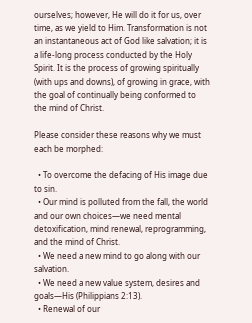ourselves; however, He will do it for us, over time, as we yield to Him. Transformation is not an instantaneous act of God like salvation; it is a life-long process conducted by the Holy Spirit. It is the process of growing spiritually (with ups and downs), of growing in grace, with the goal of continually being conformed to the mind of Christ.

Please consider these reasons why we must each be morphed:

  • To overcome the defacing of His image due to sin.
  • Our mind is polluted from the fall, the world and our own choices—we need mental detoxification, mind renewal, reprogramming, and the mind of Christ.
  • We need a new mind to go along with our salvation.
  • We need a new value system, desires and goals—His (Philippians 2:13).
  • Renewal of our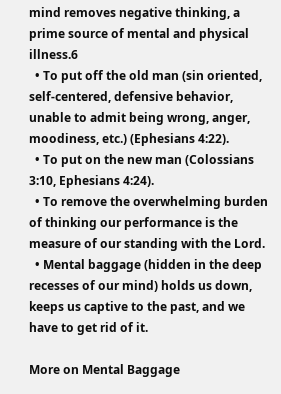mind removes negative thinking, a prime source of mental and physical illness.6
  • To put off the old man (sin oriented, self-centered, defensive behavior, unable to admit being wrong, anger, moodiness, etc.) (Ephesians 4:22).
  • To put on the new man (Colossians 3:10, Ephesians 4:24).
  • To remove the overwhelming burden of thinking our performance is the measure of our standing with the Lord.
  • Mental baggage (hidden in the deep recesses of our mind) holds us down, keeps us captive to the past, and we have to get rid of it.

More on Mental Baggage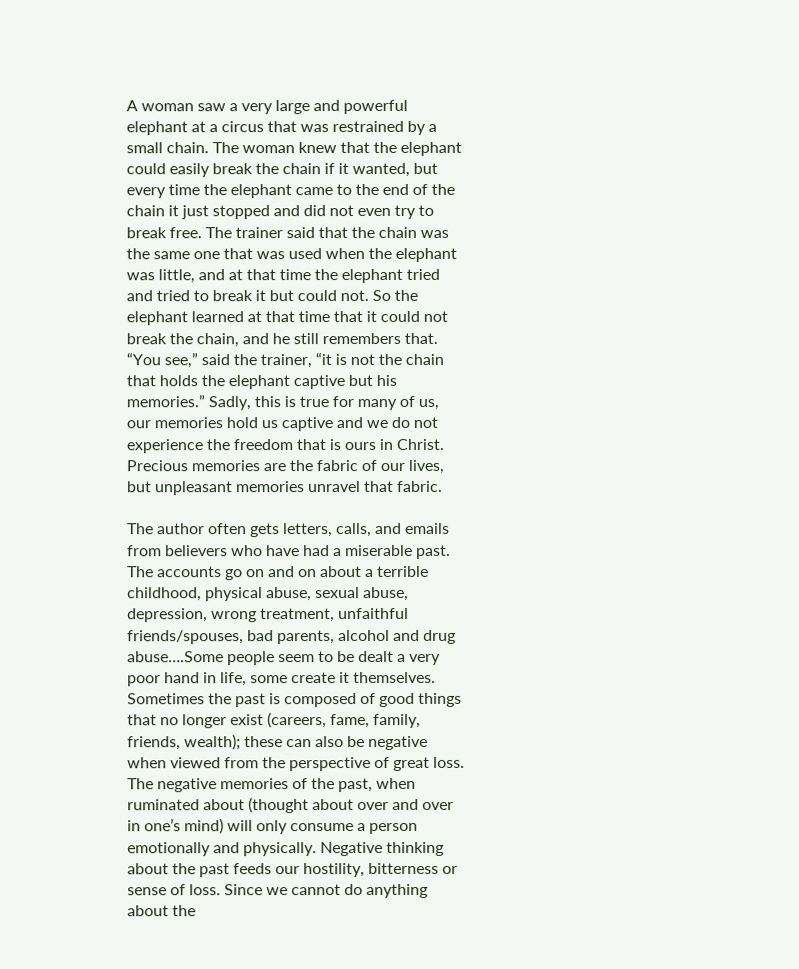A woman saw a very large and powerful elephant at a circus that was restrained by a small chain. The woman knew that the elephant could easily break the chain if it wanted, but every time the elephant came to the end of the chain it just stopped and did not even try to break free. The trainer said that the chain was the same one that was used when the elephant was little, and at that time the elephant tried and tried to break it but could not. So the elephant learned at that time that it could not break the chain, and he still remembers that. “You see,” said the trainer, “it is not the chain that holds the elephant captive but his memories.” Sadly, this is true for many of us, our memories hold us captive and we do not experience the freedom that is ours in Christ. Precious memories are the fabric of our lives, but unpleasant memories unravel that fabric.

The author often gets letters, calls, and emails from believers who have had a miserable past. The accounts go on and on about a terrible childhood, physical abuse, sexual abuse, depression, wrong treatment, unfaithful friends/spouses, bad parents, alcohol and drug abuse….Some people seem to be dealt a very poor hand in life, some create it themselves. Sometimes the past is composed of good things that no longer exist (careers, fame, family, friends, wealth); these can also be negative when viewed from the perspective of great loss. The negative memories of the past, when ruminated about (thought about over and over in one’s mind) will only consume a person emotionally and physically. Negative thinking about the past feeds our hostility, bitterness or sense of loss. Since we cannot do anything about the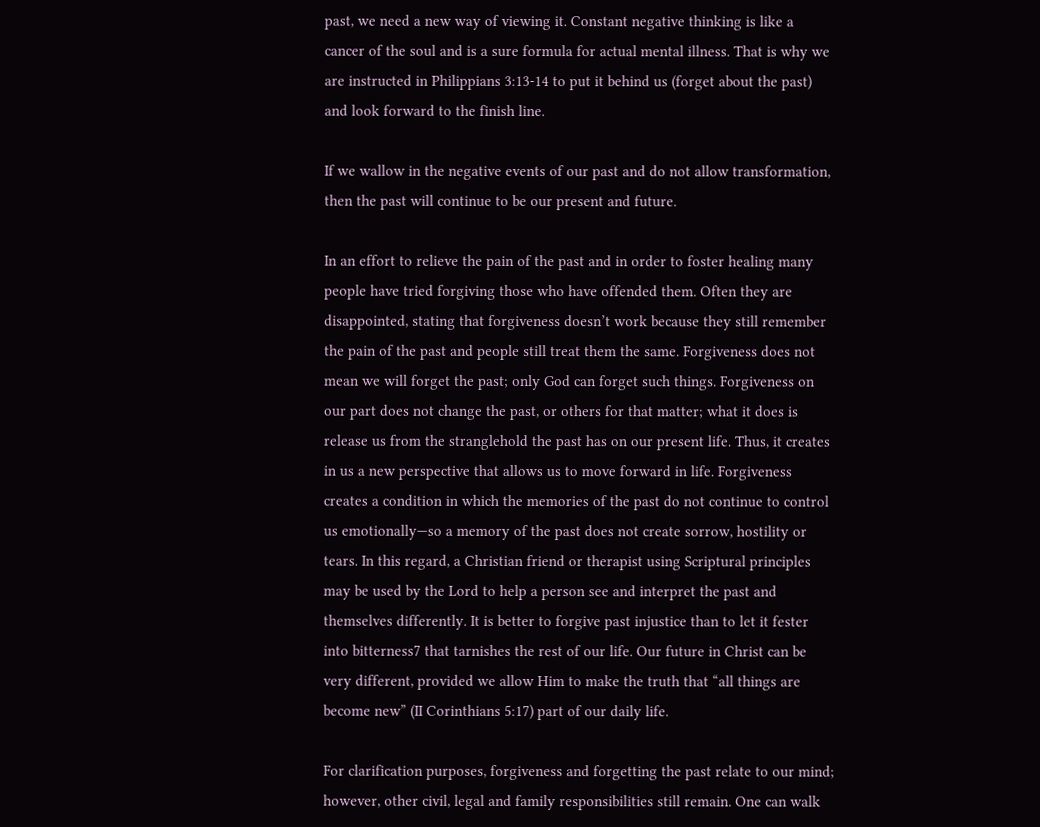past, we need a new way of viewing it. Constant negative thinking is like a cancer of the soul and is a sure formula for actual mental illness. That is why we are instructed in Philippians 3:13-14 to put it behind us (forget about the past) and look forward to the finish line.

If we wallow in the negative events of our past and do not allow transformation, then the past will continue to be our present and future.

In an effort to relieve the pain of the past and in order to foster healing many people have tried forgiving those who have offended them. Often they are disappointed, stating that forgiveness doesn’t work because they still remember the pain of the past and people still treat them the same. Forgiveness does not mean we will forget the past; only God can forget such things. Forgiveness on our part does not change the past, or others for that matter; what it does is release us from the stranglehold the past has on our present life. Thus, it creates in us a new perspective that allows us to move forward in life. Forgiveness creates a condition in which the memories of the past do not continue to control us emotionally—so a memory of the past does not create sorrow, hostility or tears. In this regard, a Christian friend or therapist using Scriptural principles may be used by the Lord to help a person see and interpret the past and themselves differently. It is better to forgive past injustice than to let it fester into bitterness7 that tarnishes the rest of our life. Our future in Christ can be very different, provided we allow Him to make the truth that “all things are become new” (II Corinthians 5:17) part of our daily life.

For clarification purposes, forgiveness and forgetting the past relate to our mind; however, other civil, legal and family responsibilities still remain. One can walk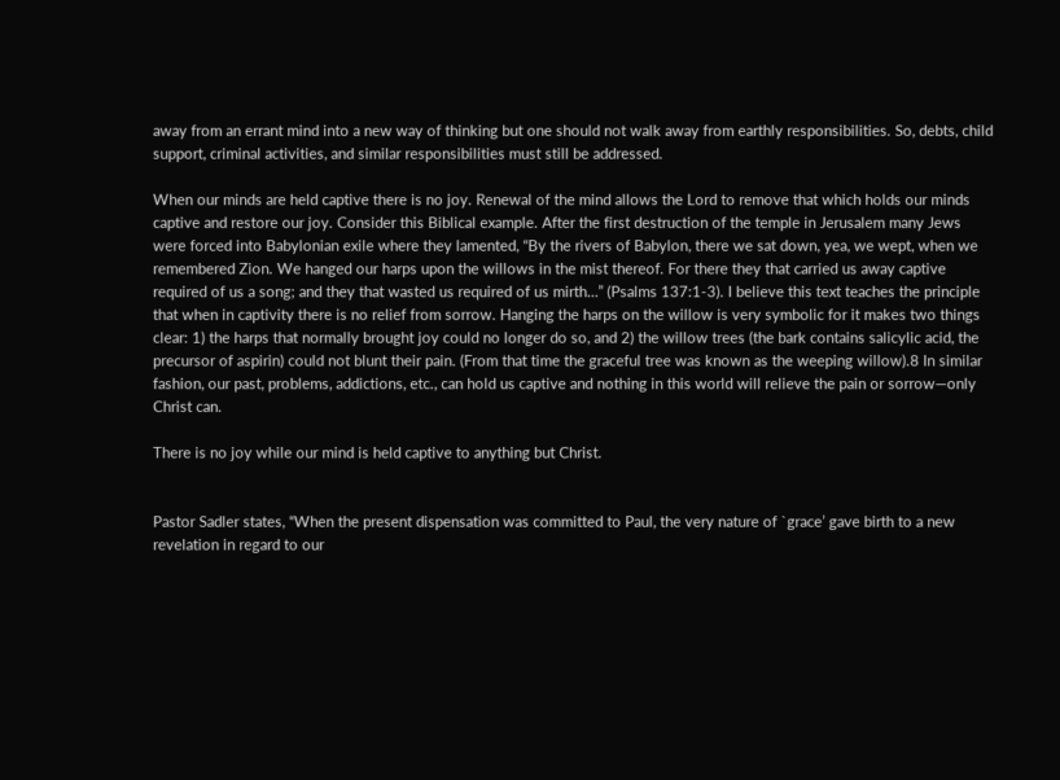away from an errant mind into a new way of thinking but one should not walk away from earthly responsibilities. So, debts, child support, criminal activities, and similar responsibilities must still be addressed.

When our minds are held captive there is no joy. Renewal of the mind allows the Lord to remove that which holds our minds captive and restore our joy. Consider this Biblical example. After the first destruction of the temple in Jerusalem many Jews were forced into Babylonian exile where they lamented, “By the rivers of Babylon, there we sat down, yea, we wept, when we remembered Zion. We hanged our harps upon the willows in the mist thereof. For there they that carried us away captive required of us a song; and they that wasted us required of us mirth…” (Psalms 137:1-3). I believe this text teaches the principle that when in captivity there is no relief from sorrow. Hanging the harps on the willow is very symbolic for it makes two things clear: 1) the harps that normally brought joy could no longer do so, and 2) the willow trees (the bark contains salicylic acid, the precursor of aspirin) could not blunt their pain. (From that time the graceful tree was known as the weeping willow).8 In similar fashion, our past, problems, addictions, etc., can hold us captive and nothing in this world will relieve the pain or sorrow—only Christ can.

There is no joy while our mind is held captive to anything but Christ.


Pastor Sadler states, “When the present dispensation was committed to Paul, the very nature of `grace’ gave birth to a new revelation in regard to our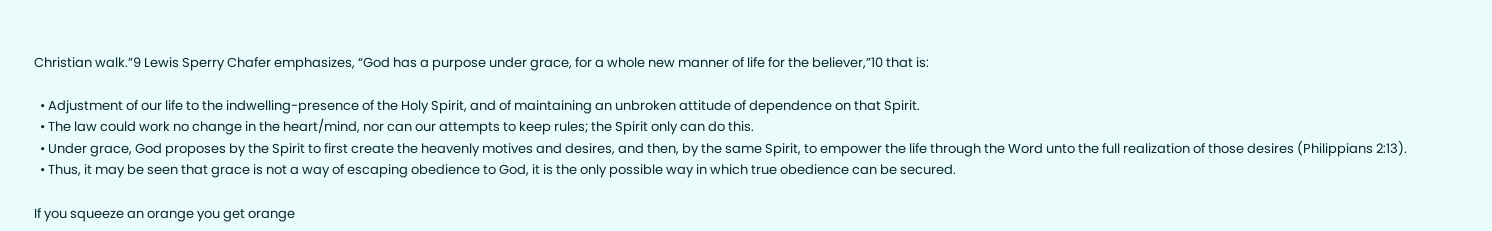Christian walk.”9 Lewis Sperry Chafer emphasizes, “God has a purpose under grace, for a whole new manner of life for the believer,”10 that is:

  • Adjustment of our life to the indwelling-presence of the Holy Spirit, and of maintaining an unbroken attitude of dependence on that Spirit.
  • The law could work no change in the heart/mind, nor can our attempts to keep rules; the Spirit only can do this.
  • Under grace, God proposes by the Spirit to first create the heavenly motives and desires, and then, by the same Spirit, to empower the life through the Word unto the full realization of those desires (Philippians 2:13).
  • Thus, it may be seen that grace is not a way of escaping obedience to God, it is the only possible way in which true obedience can be secured.

If you squeeze an orange you get orange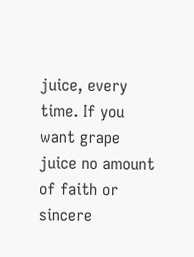juice, every time. If you want grape juice no amount of faith or sincere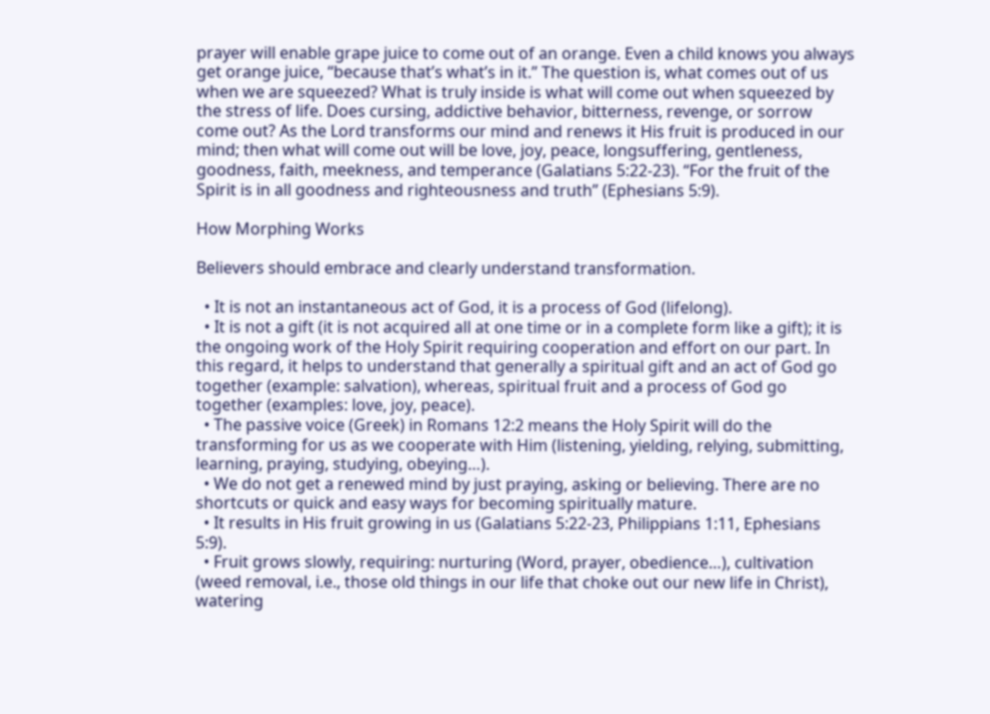prayer will enable grape juice to come out of an orange. Even a child knows you always get orange juice, “because that’s what’s in it.” The question is, what comes out of us when we are squeezed? What is truly inside is what will come out when squeezed by the stress of life. Does cursing, addictive behavior, bitterness, revenge, or sorrow come out? As the Lord transforms our mind and renews it His fruit is produced in our mind; then what will come out will be love, joy, peace, longsuffering, gentleness, goodness, faith, meekness, and temperance (Galatians 5:22-23). “For the fruit of the Spirit is in all goodness and righteousness and truth” (Ephesians 5:9).

How Morphing Works

Believers should embrace and clearly understand transformation.

  • It is not an instantaneous act of God, it is a process of God (lifelong).
  • It is not a gift (it is not acquired all at one time or in a complete form like a gift); it is the ongoing work of the Holy Spirit requiring cooperation and effort on our part. In this regard, it helps to understand that generally a spiritual gift and an act of God go together (example: salvation), whereas, spiritual fruit and a process of God go together (examples: love, joy, peace).
  • The passive voice (Greek) in Romans 12:2 means the Holy Spirit will do the transforming for us as we cooperate with Him (listening, yielding, relying, submitting, learning, praying, studying, obeying…).
  • We do not get a renewed mind by just praying, asking or believing. There are no shortcuts or quick and easy ways for becoming spiritually mature.
  • It results in His fruit growing in us (Galatians 5:22-23, Philippians 1:11, Ephesians 5:9).
  • Fruit grows slowly, requiring: nurturing (Word, prayer, obedience…), cultivation (weed removal, i.e., those old things in our life that choke out our new life in Christ), watering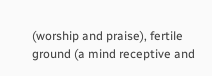(worship and praise), fertile ground (a mind receptive and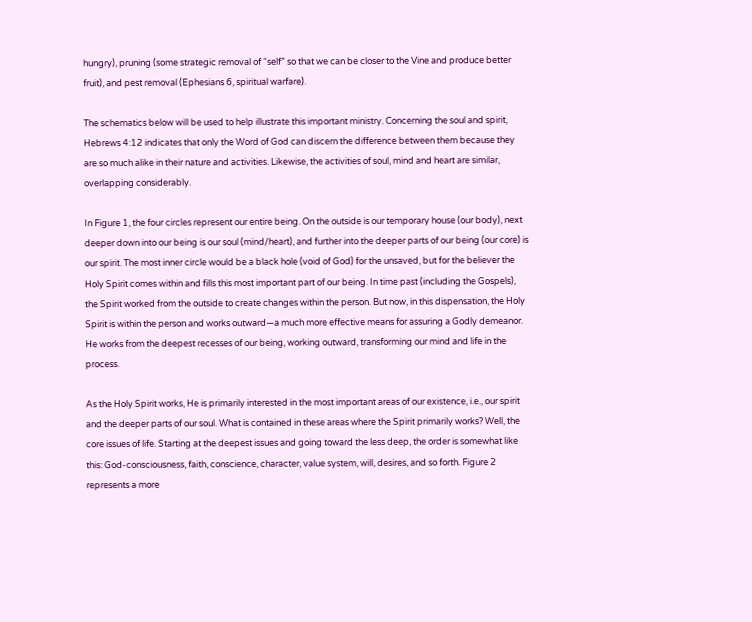hungry), pruning (some strategic removal of “self” so that we can be closer to the Vine and produce better fruit), and pest removal (Ephesians 6, spiritual warfare).

The schematics below will be used to help illustrate this important ministry. Concerning the soul and spirit, Hebrews 4:12 indicates that only the Word of God can discern the difference between them because they are so much alike in their nature and activities. Likewise, the activities of soul, mind and heart are similar, overlapping considerably.

In Figure 1, the four circles represent our entire being. On the outside is our temporary house (our body), next deeper down into our being is our soul (mind/heart), and further into the deeper parts of our being (our core) is our spirit. The most inner circle would be a black hole (void of God) for the unsaved, but for the believer the Holy Spirit comes within and fills this most important part of our being. In time past (including the Gospels), the Spirit worked from the outside to create changes within the person. But now, in this dispensation, the Holy Spirit is within the person and works outward—a much more effective means for assuring a Godly demeanor. He works from the deepest recesses of our being, working outward, transforming our mind and life in the process.

As the Holy Spirit works, He is primarily interested in the most important areas of our existence, i.e., our spirit and the deeper parts of our soul. What is contained in these areas where the Spirit primarily works? Well, the core issues of life. Starting at the deepest issues and going toward the less deep, the order is somewhat like this: God-consciousness, faith, conscience, character, value system, will, desires, and so forth. Figure 2 represents a more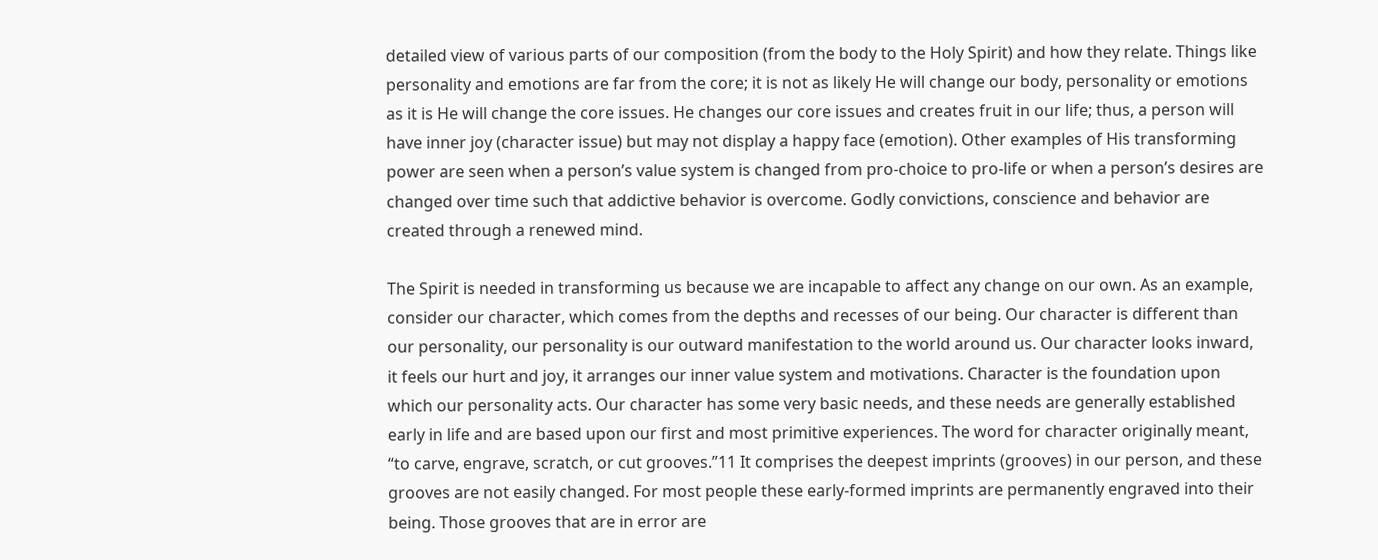detailed view of various parts of our composition (from the body to the Holy Spirit) and how they relate. Things like personality and emotions are far from the core; it is not as likely He will change our body, personality or emotions as it is He will change the core issues. He changes our core issues and creates fruit in our life; thus, a person will have inner joy (character issue) but may not display a happy face (emotion). Other examples of His transforming power are seen when a person’s value system is changed from pro-choice to pro-life or when a person’s desires are changed over time such that addictive behavior is overcome. Godly convictions, conscience and behavior are created through a renewed mind.

The Spirit is needed in transforming us because we are incapable to affect any change on our own. As an example, consider our character, which comes from the depths and recesses of our being. Our character is different than our personality, our personality is our outward manifestation to the world around us. Our character looks inward, it feels our hurt and joy, it arranges our inner value system and motivations. Character is the foundation upon which our personality acts. Our character has some very basic needs, and these needs are generally established early in life and are based upon our first and most primitive experiences. The word for character originally meant, “to carve, engrave, scratch, or cut grooves.”11 It comprises the deepest imprints (grooves) in our person, and these grooves are not easily changed. For most people these early-formed imprints are permanently engraved into their being. Those grooves that are in error are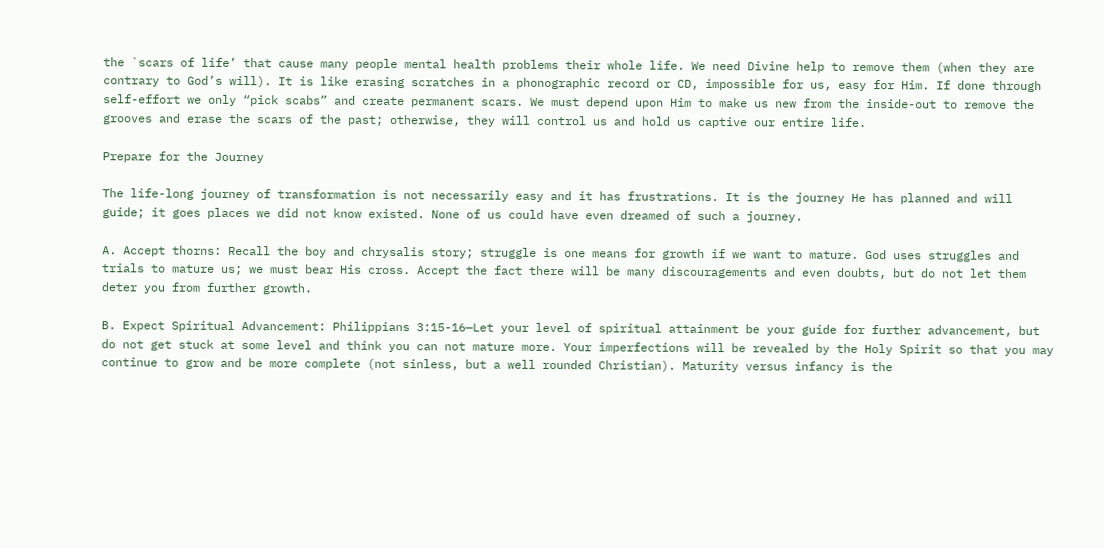the `scars of life’ that cause many people mental health problems their whole life. We need Divine help to remove them (when they are contrary to God’s will). It is like erasing scratches in a phonographic record or CD, impossible for us, easy for Him. If done through self-effort we only “pick scabs” and create permanent scars. We must depend upon Him to make us new from the inside-out to remove the grooves and erase the scars of the past; otherwise, they will control us and hold us captive our entire life.

Prepare for the Journey

The life-long journey of transformation is not necessarily easy and it has frustrations. It is the journey He has planned and will guide; it goes places we did not know existed. None of us could have even dreamed of such a journey.

A. Accept thorns: Recall the boy and chrysalis story; struggle is one means for growth if we want to mature. God uses struggles and trials to mature us; we must bear His cross. Accept the fact there will be many discouragements and even doubts, but do not let them deter you from further growth.

B. Expect Spiritual Advancement: Philippians 3:15-16—Let your level of spiritual attainment be your guide for further advancement, but do not get stuck at some level and think you can not mature more. Your imperfections will be revealed by the Holy Spirit so that you may continue to grow and be more complete (not sinless, but a well rounded Christian). Maturity versus infancy is the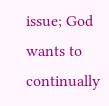issue; God wants to continually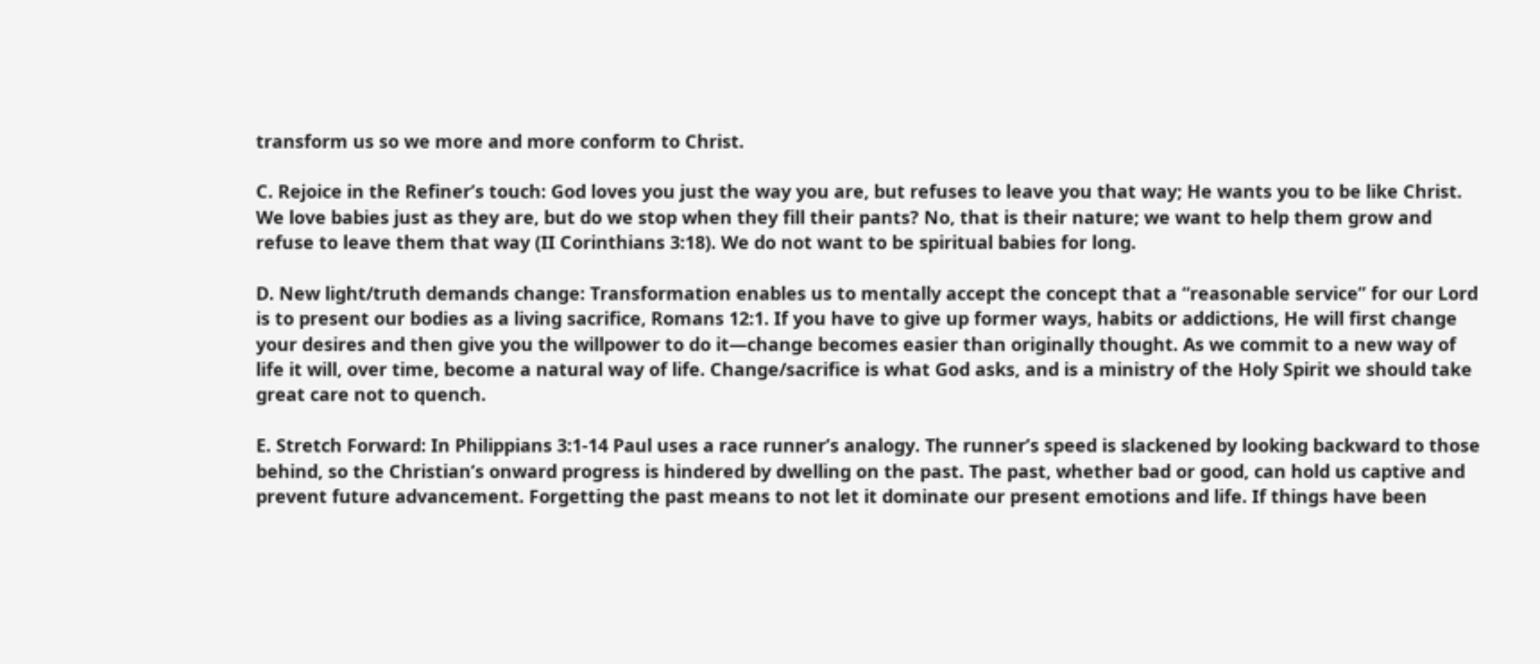transform us so we more and more conform to Christ.

C. Rejoice in the Refiner’s touch: God loves you just the way you are, but refuses to leave you that way; He wants you to be like Christ. We love babies just as they are, but do we stop when they fill their pants? No, that is their nature; we want to help them grow and refuse to leave them that way (II Corinthians 3:18). We do not want to be spiritual babies for long.

D. New light/truth demands change: Transformation enables us to mentally accept the concept that a “reasonable service” for our Lord is to present our bodies as a living sacrifice, Romans 12:1. If you have to give up former ways, habits or addictions, He will first change your desires and then give you the willpower to do it—change becomes easier than originally thought. As we commit to a new way of life it will, over time, become a natural way of life. Change/sacrifice is what God asks, and is a ministry of the Holy Spirit we should take great care not to quench.

E. Stretch Forward: In Philippians 3:1-14 Paul uses a race runner’s analogy. The runner’s speed is slackened by looking backward to those behind, so the Christian’s onward progress is hindered by dwelling on the past. The past, whether bad or good, can hold us captive and prevent future advancement. Forgetting the past means to not let it dominate our present emotions and life. If things have been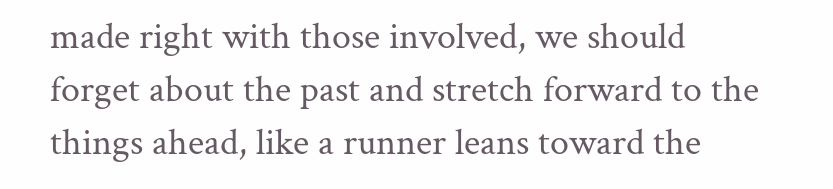made right with those involved, we should forget about the past and stretch forward to the things ahead, like a runner leans toward the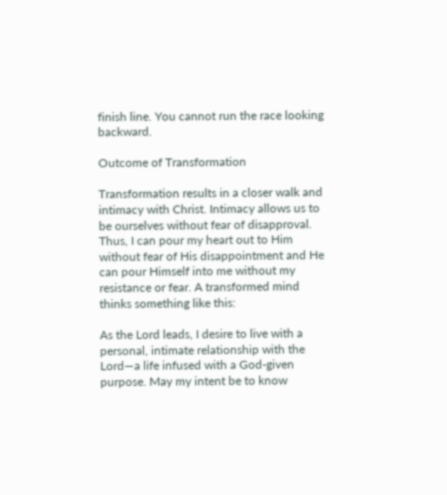finish line. You cannot run the race looking backward.

Outcome of Transformation

Transformation results in a closer walk and intimacy with Christ. Intimacy allows us to be ourselves without fear of disapproval. Thus, I can pour my heart out to Him without fear of His disappointment and He can pour Himself into me without my resistance or fear. A transformed mind thinks something like this:

As the Lord leads, I desire to live with a personal, intimate relationship with the Lord—a life infused with a God-given purpose. May my intent be to know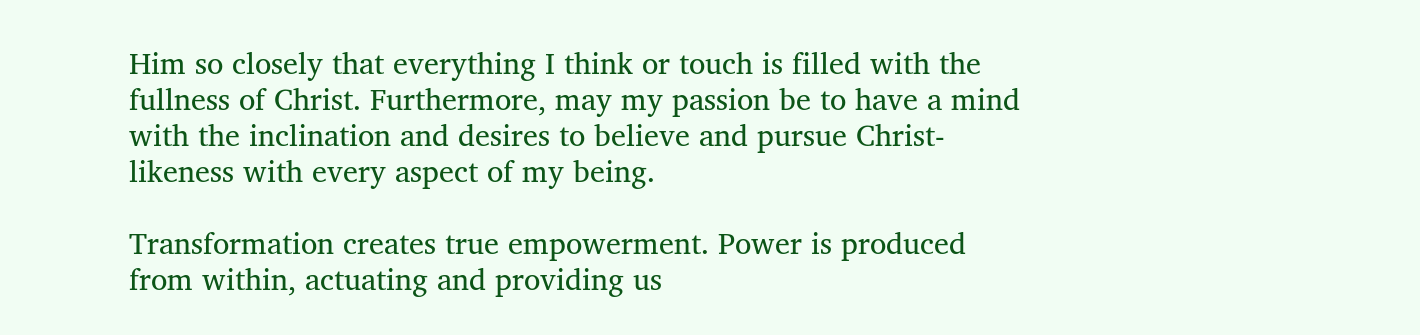Him so closely that everything I think or touch is filled with the fullness of Christ. Furthermore, may my passion be to have a mind with the inclination and desires to believe and pursue Christ-likeness with every aspect of my being.

Transformation creates true empowerment. Power is produced from within, actuating and providing us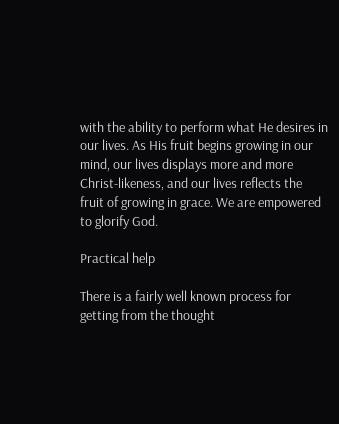with the ability to perform what He desires in our lives. As His fruit begins growing in our mind, our lives displays more and more Christ-likeness, and our lives reflects the fruit of growing in grace. We are empowered to glorify God.

Practical help

There is a fairly well known process for getting from the thought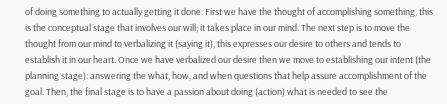of doing something to actually getting it done. First we have the thought of accomplishing something, this is the conceptual stage that involves our will; it takes place in our mind. The next step is to move the thought from our mind to verbalizing it (saying it), this expresses our desire to others and tends to establish it in our heart. Once we have verbalized our desire then we move to establishing our intent (the planning stage): answering the what, how, and when questions that help assure accomplishment of the goal. Then, the final stage is to have a passion about doing (action) what is needed to see the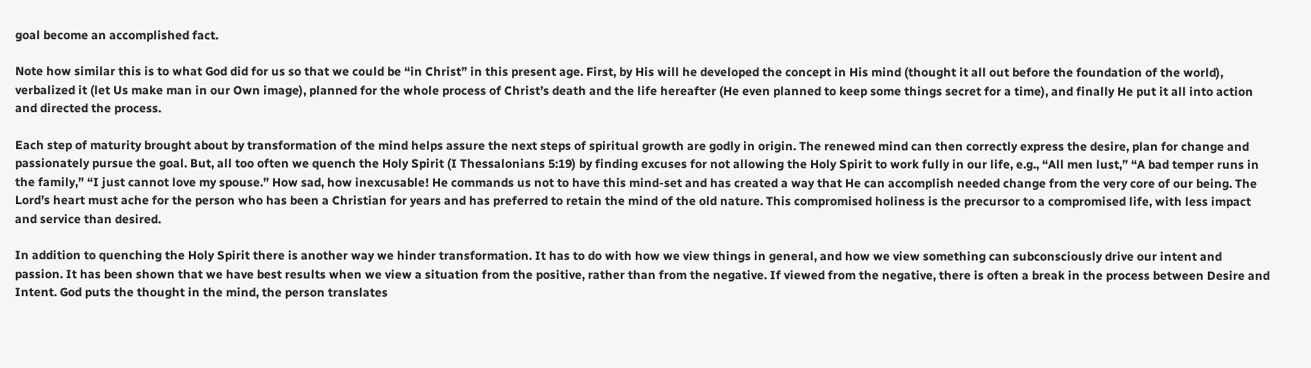goal become an accomplished fact.

Note how similar this is to what God did for us so that we could be “in Christ” in this present age. First, by His will he developed the concept in His mind (thought it all out before the foundation of the world), verbalized it (let Us make man in our Own image), planned for the whole process of Christ’s death and the life hereafter (He even planned to keep some things secret for a time), and finally He put it all into action and directed the process.

Each step of maturity brought about by transformation of the mind helps assure the next steps of spiritual growth are godly in origin. The renewed mind can then correctly express the desire, plan for change and passionately pursue the goal. But, all too often we quench the Holy Spirit (I Thessalonians 5:19) by finding excuses for not allowing the Holy Spirit to work fully in our life, e.g., “All men lust,” “A bad temper runs in the family,” “I just cannot love my spouse.” How sad, how inexcusable! He commands us not to have this mind-set and has created a way that He can accomplish needed change from the very core of our being. The Lord’s heart must ache for the person who has been a Christian for years and has preferred to retain the mind of the old nature. This compromised holiness is the precursor to a compromised life, with less impact and service than desired.

In addition to quenching the Holy Spirit there is another way we hinder transformation. It has to do with how we view things in general, and how we view something can subconsciously drive our intent and passion. It has been shown that we have best results when we view a situation from the positive, rather than from the negative. If viewed from the negative, there is often a break in the process between Desire and Intent. God puts the thought in the mind, the person translates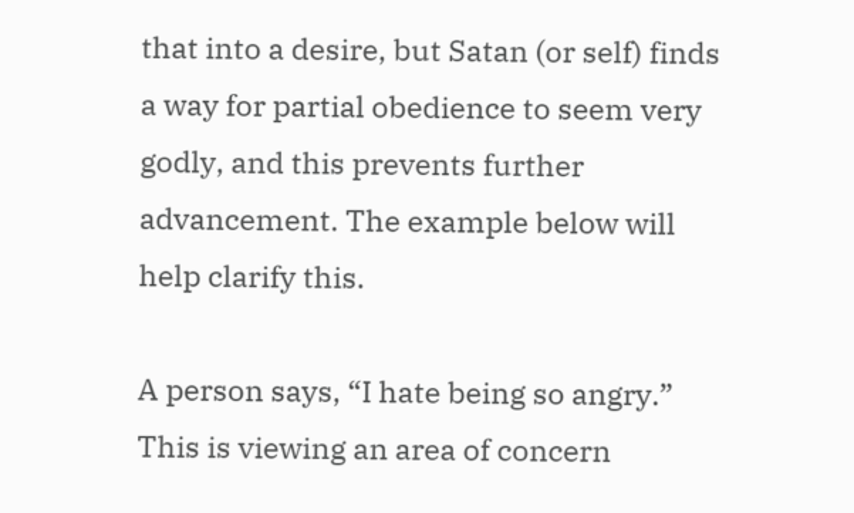that into a desire, but Satan (or self) finds a way for partial obedience to seem very godly, and this prevents further advancement. The example below will help clarify this.

A person says, “I hate being so angry.” This is viewing an area of concern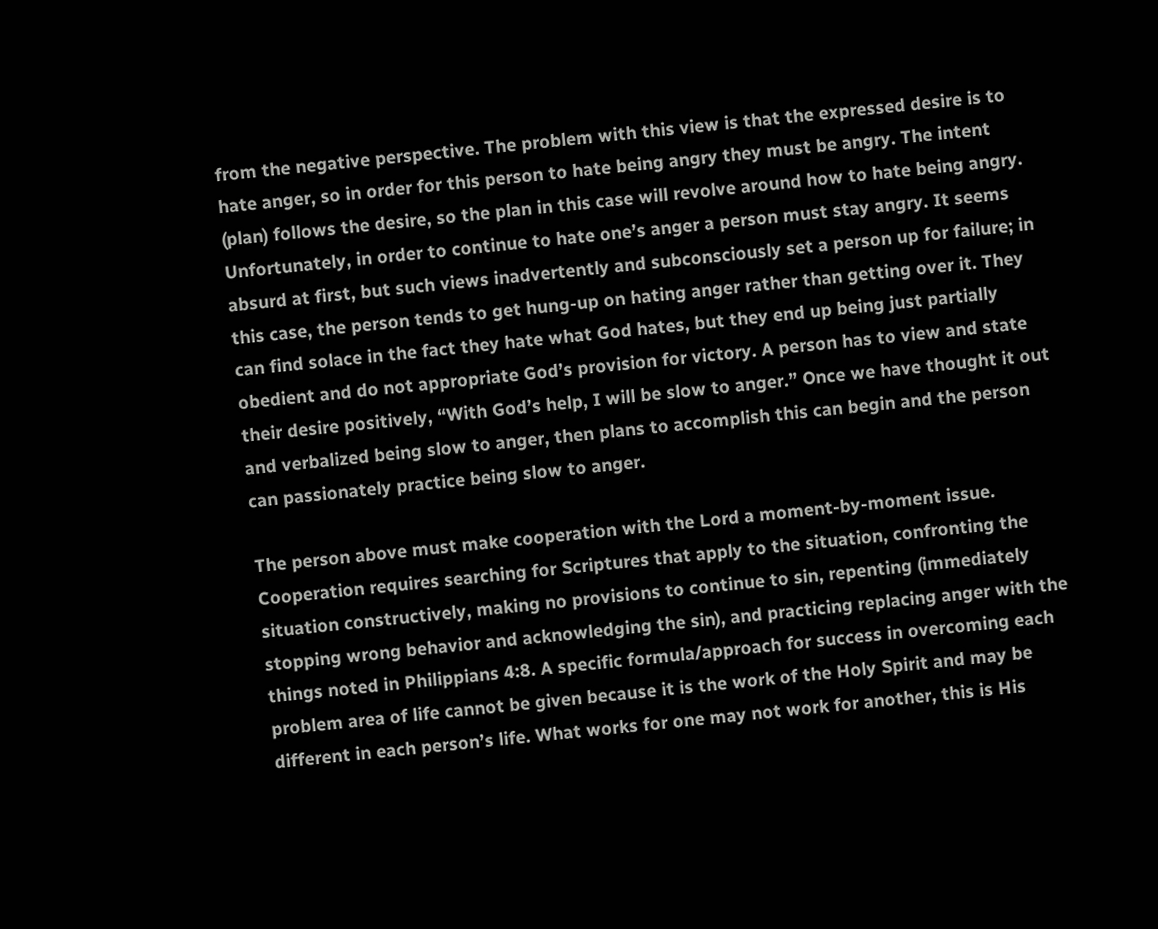from the negative perspective. The problem with this view is that the expressed desire is to hate anger, so in order for this person to hate being angry they must be angry. The intent (plan) follows the desire, so the plan in this case will revolve around how to hate being angry. Unfortunately, in order to continue to hate one’s anger a person must stay angry. It seems absurd at first, but such views inadvertently and subconsciously set a person up for failure; in this case, the person tends to get hung-up on hating anger rather than getting over it. They can find solace in the fact they hate what God hates, but they end up being just partially obedient and do not appropriate God’s provision for victory. A person has to view and state their desire positively, “With God’s help, I will be slow to anger.” Once we have thought it out and verbalized being slow to anger, then plans to accomplish this can begin and the person can passionately practice being slow to anger.

The person above must make cooperation with the Lord a moment-by-moment issue. Cooperation requires searching for Scriptures that apply to the situation, confronting the situation constructively, making no provisions to continue to sin, repenting (immediately stopping wrong behavior and acknowledging the sin), and practicing replacing anger with the things noted in Philippians 4:8. A specific formula/approach for success in overcoming each problem area of life cannot be given because it is the work of the Holy Spirit and may be different in each person’s life. What works for one may not work for another, this is His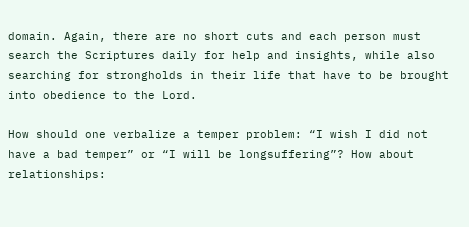domain. Again, there are no short cuts and each person must search the Scriptures daily for help and insights, while also searching for strongholds in their life that have to be brought into obedience to the Lord.

How should one verbalize a temper problem: “I wish I did not have a bad temper” or “I will be longsuffering”? How about relationships: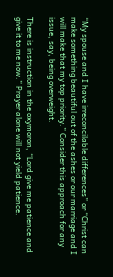“My spouse and I have irreconcilable differences” or “Christ can make something beautiful out of the ashes or our marriage and I will make that my top priority.” Consider this approach for any issue, say, being overweight.

There is instruction in the oxymoron, “Lord give me patience and give it to me now.” Prayer alone will not yield patience.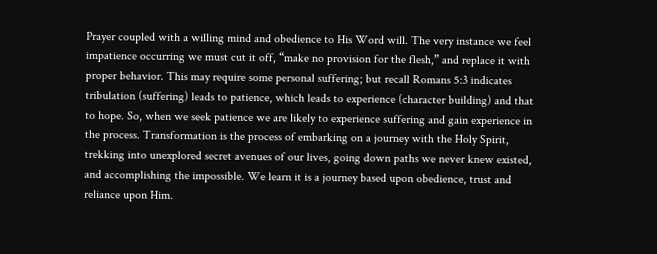Prayer coupled with a willing mind and obedience to His Word will. The very instance we feel impatience occurring we must cut it off, “make no provision for the flesh,” and replace it with proper behavior. This may require some personal suffering; but recall Romans 5:3 indicates tribulation (suffering) leads to patience, which leads to experience (character building) and that to hope. So, when we seek patience we are likely to experience suffering and gain experience in the process. Transformation is the process of embarking on a journey with the Holy Spirit, trekking into unexplored secret avenues of our lives, going down paths we never knew existed, and accomplishing the impossible. We learn it is a journey based upon obedience, trust and reliance upon Him.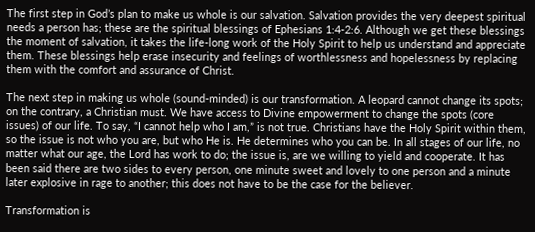The first step in God’s plan to make us whole is our salvation. Salvation provides the very deepest spiritual needs a person has; these are the spiritual blessings of Ephesians 1:4-2:6. Although we get these blessings the moment of salvation, it takes the life-long work of the Holy Spirit to help us understand and appreciate them. These blessings help erase insecurity and feelings of worthlessness and hopelessness by replacing them with the comfort and assurance of Christ.

The next step in making us whole (sound-minded) is our transformation. A leopard cannot change its spots; on the contrary, a Christian must. We have access to Divine empowerment to change the spots (core issues) of our life. To say, “I cannot help who I am,” is not true. Christians have the Holy Spirit within them, so the issue is not who you are, but who He is. He determines who you can be. In all stages of our life, no matter what our age, the Lord has work to do; the issue is, are we willing to yield and cooperate. It has been said there are two sides to every person, one minute sweet and lovely to one person and a minute later explosive in rage to another; this does not have to be the case for the believer.

Transformation is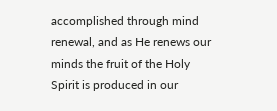accomplished through mind renewal, and as He renews our minds the fruit of the Holy Spirit is produced in our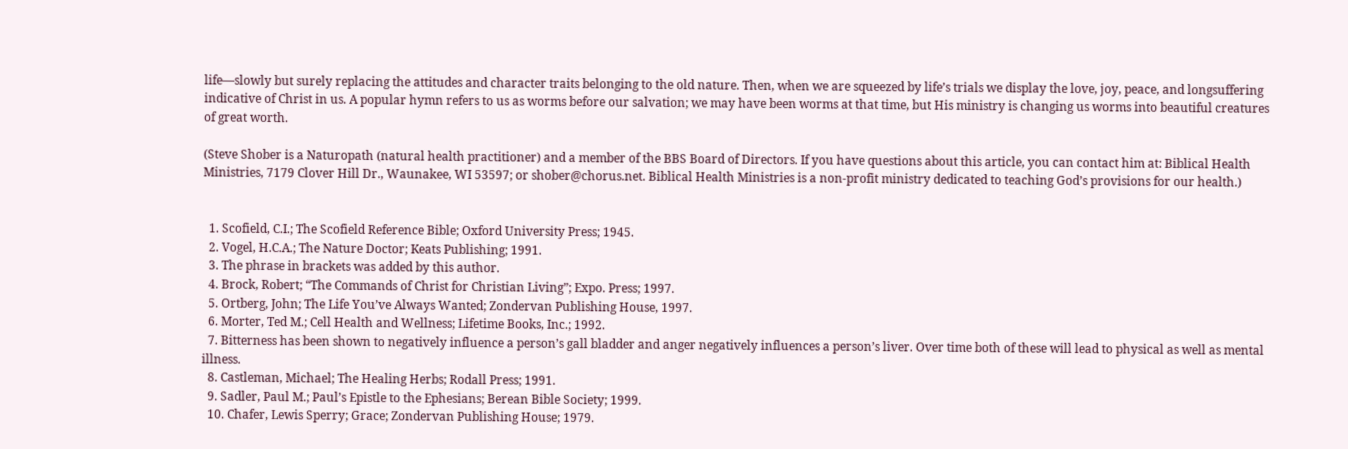life—slowly but surely replacing the attitudes and character traits belonging to the old nature. Then, when we are squeezed by life’s trials we display the love, joy, peace, and longsuffering indicative of Christ in us. A popular hymn refers to us as worms before our salvation; we may have been worms at that time, but His ministry is changing us worms into beautiful creatures of great worth.

(Steve Shober is a Naturopath (natural health practitioner) and a member of the BBS Board of Directors. If you have questions about this article, you can contact him at: Biblical Health Ministries, 7179 Clover Hill Dr., Waunakee, WI 53597; or shober@chorus.net. Biblical Health Ministries is a non-profit ministry dedicated to teaching God’s provisions for our health.)


  1. Scofield, C.I.; The Scofield Reference Bible; Oxford University Press; 1945.
  2. Vogel, H.C.A.; The Nature Doctor; Keats Publishing; 1991.
  3. The phrase in brackets was added by this author.
  4. Brock, Robert; “The Commands of Christ for Christian Living”; Expo. Press; 1997.
  5. Ortberg, John; The Life You’ve Always Wanted; Zondervan Publishing House, 1997.
  6. Morter, Ted M.; Cell Health and Wellness; Lifetime Books, Inc.; 1992.
  7. Bitterness has been shown to negatively influence a person’s gall bladder and anger negatively influences a person’s liver. Over time both of these will lead to physical as well as mental illness.
  8. Castleman, Michael; The Healing Herbs; Rodall Press; 1991.
  9. Sadler, Paul M.; Paul’s Epistle to the Ephesians; Berean Bible Society; 1999.
  10. Chafer, Lewis Sperry; Grace; Zondervan Publishing House; 1979.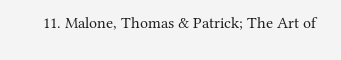11. Malone, Thomas & Patrick; The Art of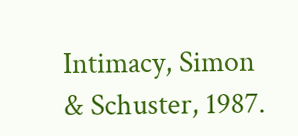Intimacy, Simon & Schuster, 1987.